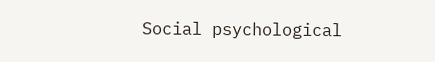Social psychological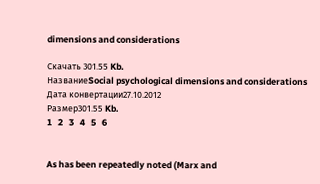dimensions and considerations

Скачать 301.55 Kb.
НазваниеSocial psychological dimensions and considerations
Дата конвертации27.10.2012
Размер301.55 Kb.
1   2   3   4   5   6


As has been repeatedly noted (Marx and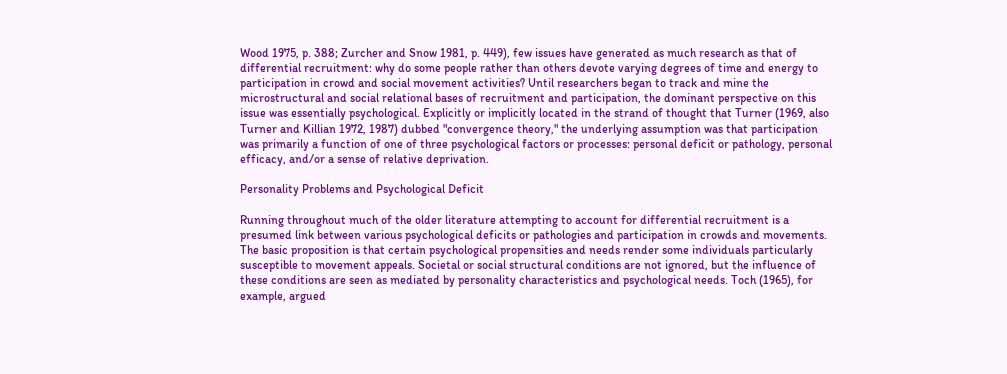Wood 1975, p. 388; Zurcher and Snow 1981, p. 449), few issues have generated as much research as that of differential recruitment: why do some people rather than others devote varying degrees of time and energy to participation in crowd and social movement activities? Until researchers began to track and mine the microstructural and social relational bases of recruitment and participation, the dominant perspective on this issue was essentially psychological. Explicitly or implicitly located in the strand of thought that Turner (1969, also Turner and Killian 1972, 1987) dubbed "convergence theory," the underlying assumption was that participation was primarily a function of one of three psychological factors or processes: personal deficit or pathology, personal efficacy, and/or a sense of relative deprivation.

Personality Problems and Psychological Deficit

Running throughout much of the older literature attempting to account for differential recruitment is a presumed link between various psychological deficits or pathologies and participation in crowds and movements. The basic proposition is that certain psychological propensities and needs render some individuals particularly susceptible to movement appeals. Societal or social structural conditions are not ignored, but the influence of these conditions are seen as mediated by personality characteristics and psychological needs. Toch (1965), for example, argued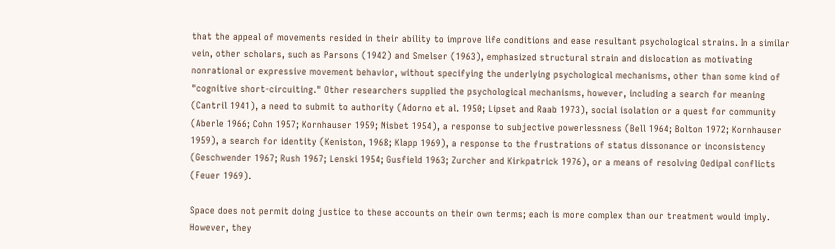that the appeal of movements resided in their ability to improve life conditions and ease resultant psychological strains. In a similar vein, other scholars, such as Parsons (1942) and Smelser (1963), emphasized structural strain and dislocation as motivating nonrational or expressive movement behavior, without specifying the underlying psychological mechanisms, other than some kind of "cognitive short-circuiting." Other researchers supplied the psychological mechanisms, however, including a search for meaning (Cantril 1941), a need to submit to authority (Adorno et al. 1950; Lipset and Raab 1973), social isolation or a quest for community (Aberle 1966; Cohn 1957; Kornhauser 1959; Nisbet 1954), a response to subjective powerlessness (Bell 1964; Bolton 1972; Kornhauser 1959), a search for identity (Keniston, 1968; Klapp 1969), a response to the frustrations of status dissonance or inconsistency (Geschwender 1967; Rush 1967; Lenski 1954; Gusfield 1963; Zurcher and Kirkpatrick 1976), or a means of resolving Oedipal conflicts (Feuer 1969).

Space does not permit doing justice to these accounts on their own terms; each is more complex than our treatment would imply. However, they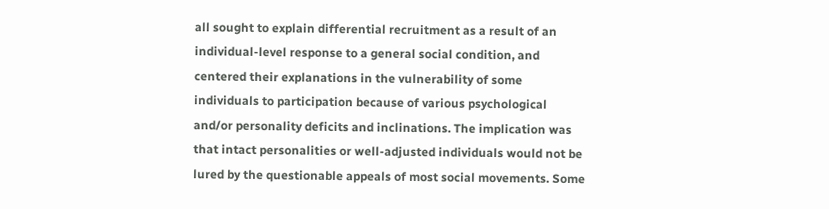all sought to explain differential recruitment as a result of an individual-level response to a general social condition, and centered their explanations in the vulnerability of some individuals to participation because of various psychological and/or personality deficits and inclinations. The implication was that intact personalities or well-adjusted individuals would not be lured by the questionable appeals of most social movements. Some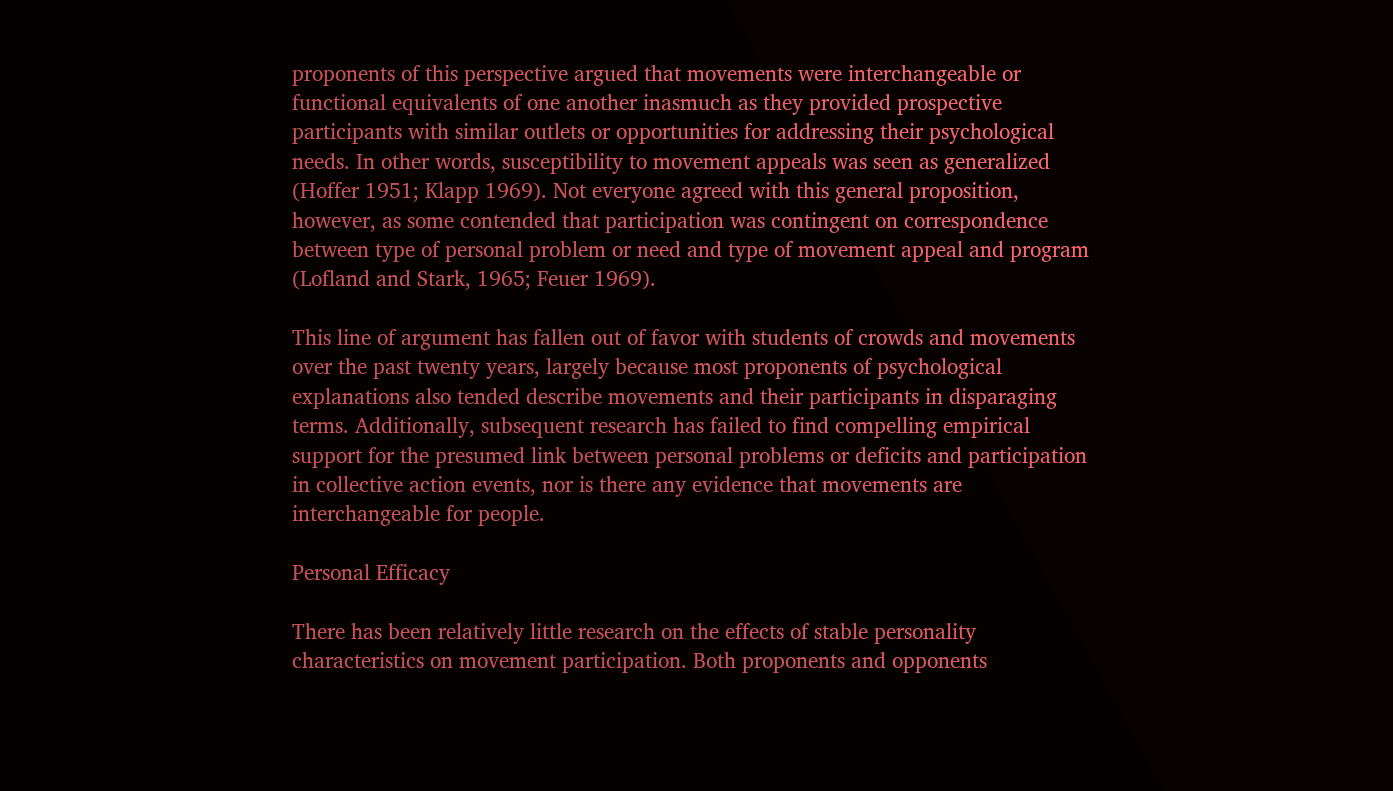proponents of this perspective argued that movements were interchangeable or functional equivalents of one another inasmuch as they provided prospective participants with similar outlets or opportunities for addressing their psychological needs. In other words, susceptibility to movement appeals was seen as generalized (Hoffer 1951; Klapp 1969). Not everyone agreed with this general proposition, however, as some contended that participation was contingent on correspondence between type of personal problem or need and type of movement appeal and program (Lofland and Stark, 1965; Feuer 1969).

This line of argument has fallen out of favor with students of crowds and movements over the past twenty years, largely because most proponents of psychological explanations also tended describe movements and their participants in disparaging terms. Additionally, subsequent research has failed to find compelling empirical support for the presumed link between personal problems or deficits and participation in collective action events, nor is there any evidence that movements are interchangeable for people.

Personal Efficacy

There has been relatively little research on the effects of stable personality characteristics on movement participation. Both proponents and opponents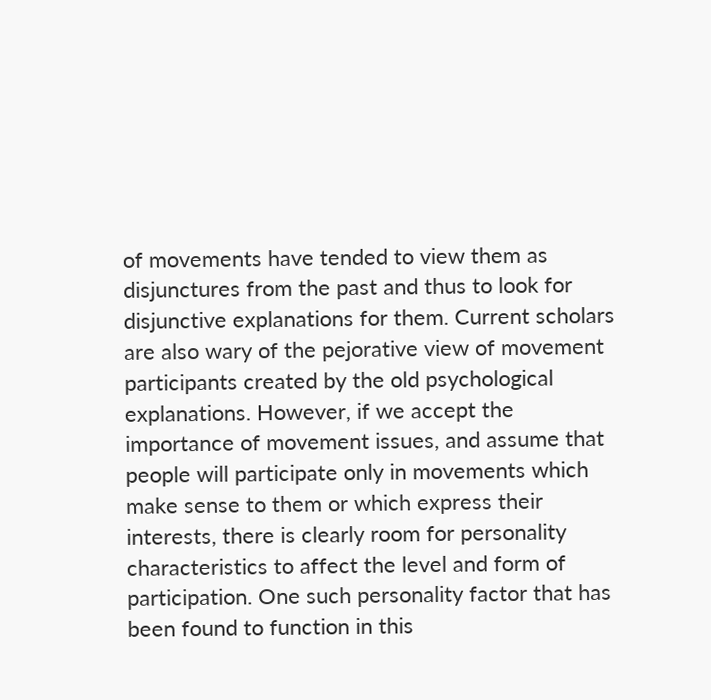of movements have tended to view them as disjunctures from the past and thus to look for disjunctive explanations for them. Current scholars are also wary of the pejorative view of movement participants created by the old psychological explanations. However, if we accept the importance of movement issues, and assume that people will participate only in movements which make sense to them or which express their interests, there is clearly room for personality characteristics to affect the level and form of participation. One such personality factor that has been found to function in this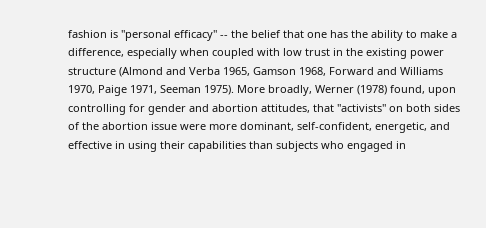fashion is "personal efficacy" -- the belief that one has the ability to make a difference, especially when coupled with low trust in the existing power structure (Almond and Verba 1965, Gamson 1968, Forward and Williams 1970, Paige 1971, Seeman 1975). More broadly, Werner (1978) found, upon controlling for gender and abortion attitudes, that "activists" on both sides of the abortion issue were more dominant, self-confident, energetic, and effective in using their capabilities than subjects who engaged in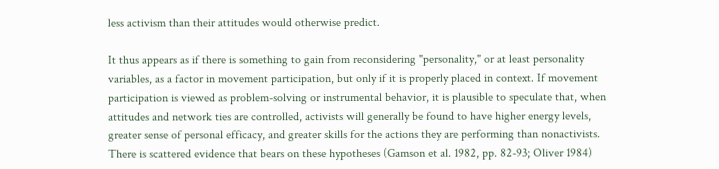less activism than their attitudes would otherwise predict.

It thus appears as if there is something to gain from reconsidering "personality," or at least personality variables, as a factor in movement participation, but only if it is properly placed in context. If movement participation is viewed as problem-solving or instrumental behavior, it is plausible to speculate that, when attitudes and network ties are controlled, activists will generally be found to have higher energy levels, greater sense of personal efficacy, and greater skills for the actions they are performing than nonactivists. There is scattered evidence that bears on these hypotheses (Gamson et al. 1982, pp. 82-93; Oliver 1984)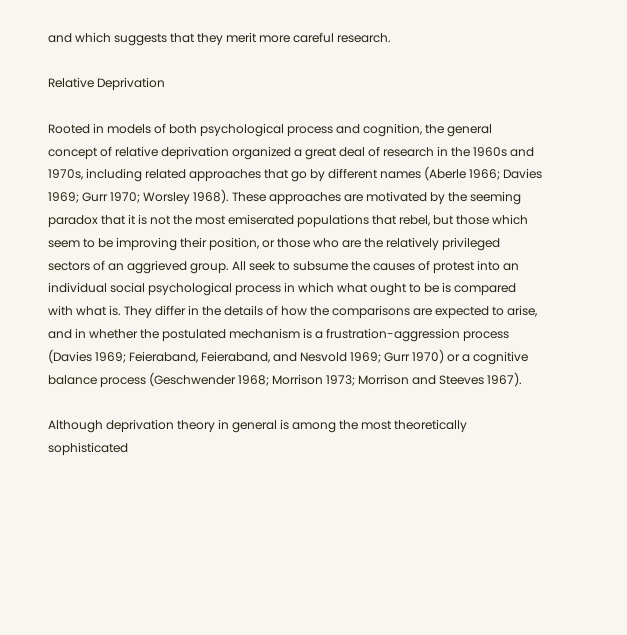and which suggests that they merit more careful research.

Relative Deprivation

Rooted in models of both psychological process and cognition, the general concept of relative deprivation organized a great deal of research in the 1960s and 1970s, including related approaches that go by different names (Aberle 1966; Davies 1969; Gurr 1970; Worsley 1968). These approaches are motivated by the seeming paradox that it is not the most emiserated populations that rebel, but those which seem to be improving their position, or those who are the relatively privileged sectors of an aggrieved group. All seek to subsume the causes of protest into an individual social psychological process in which what ought to be is compared with what is. They differ in the details of how the comparisons are expected to arise, and in whether the postulated mechanism is a frustration-aggression process (Davies 1969; Feieraband, Feieraband, and Nesvold 1969; Gurr 1970) or a cognitive balance process (Geschwender 1968; Morrison 1973; Morrison and Steeves 1967).

Although deprivation theory in general is among the most theoretically sophisticated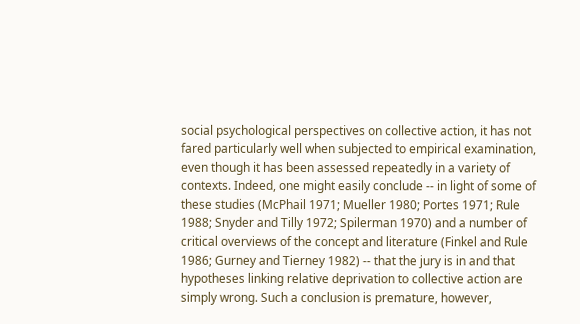social psychological perspectives on collective action, it has not fared particularly well when subjected to empirical examination, even though it has been assessed repeatedly in a variety of contexts. Indeed, one might easily conclude -- in light of some of these studies (McPhail 1971; Mueller 1980; Portes 1971; Rule 1988; Snyder and Tilly 1972; Spilerman 1970) and a number of critical overviews of the concept and literature (Finkel and Rule 1986; Gurney and Tierney 1982) -- that the jury is in and that hypotheses linking relative deprivation to collective action are simply wrong. Such a conclusion is premature, however,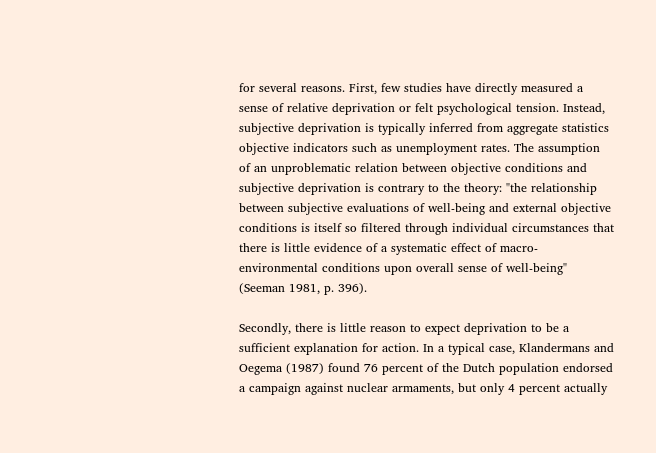for several reasons. First, few studies have directly measured a sense of relative deprivation or felt psychological tension. Instead, subjective deprivation is typically inferred from aggregate statistics objective indicators such as unemployment rates. The assumption of an unproblematic relation between objective conditions and subjective deprivation is contrary to the theory: "the relationship between subjective evaluations of well-being and external objective conditions is itself so filtered through individual circumstances that there is little evidence of a systematic effect of macro-environmental conditions upon overall sense of well-being" (Seeman 1981, p. 396).

Secondly, there is little reason to expect deprivation to be a sufficient explanation for action. In a typical case, Klandermans and Oegema (1987) found 76 percent of the Dutch population endorsed a campaign against nuclear armaments, but only 4 percent actually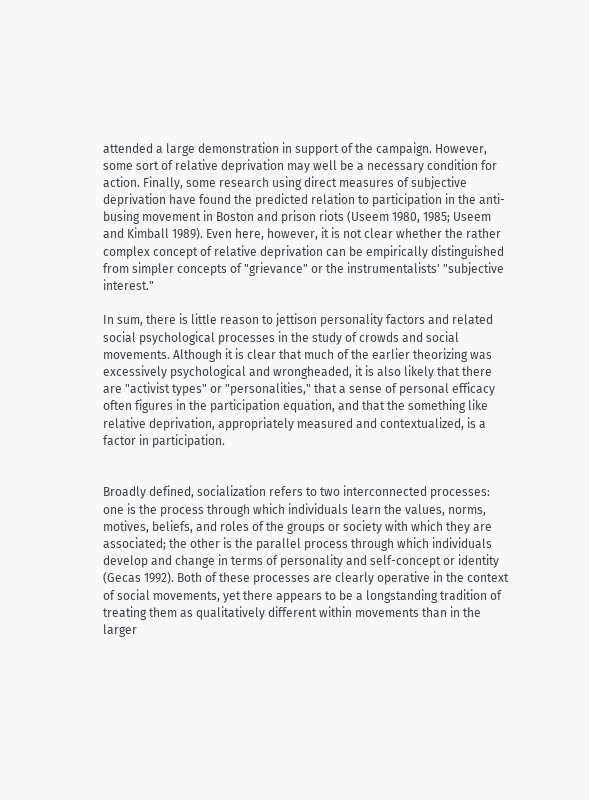attended a large demonstration in support of the campaign. However, some sort of relative deprivation may well be a necessary condition for action. Finally, some research using direct measures of subjective deprivation have found the predicted relation to participation in the anti-busing movement in Boston and prison riots (Useem 1980, 1985; Useem and Kimball 1989). Even here, however, it is not clear whether the rather complex concept of relative deprivation can be empirically distinguished from simpler concepts of "grievance" or the instrumentalists' "subjective interest."

In sum, there is little reason to jettison personality factors and related social psychological processes in the study of crowds and social movements. Although it is clear that much of the earlier theorizing was excessively psychological and wrongheaded, it is also likely that there are "activist types" or "personalities," that a sense of personal efficacy often figures in the participation equation, and that the something like relative deprivation, appropriately measured and contextualized, is a factor in participation.


Broadly defined, socialization refers to two interconnected processes: one is the process through which individuals learn the values, norms, motives, beliefs, and roles of the groups or society with which they are associated; the other is the parallel process through which individuals develop and change in terms of personality and self-concept or identity (Gecas 1992). Both of these processes are clearly operative in the context of social movements, yet there appears to be a longstanding tradition of treating them as qualitatively different within movements than in the larger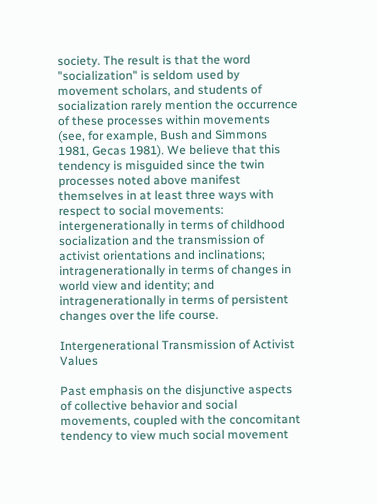society. The result is that the word "socialization" is seldom used by movement scholars, and students of socialization rarely mention the occurrence of these processes within movements (see, for example, Bush and Simmons 1981, Gecas 1981). We believe that this tendency is misguided since the twin processes noted above manifest themselves in at least three ways with respect to social movements: intergenerationally in terms of childhood socialization and the transmission of activist orientations and inclinations; intragenerationally in terms of changes in world view and identity; and intragenerationally in terms of persistent changes over the life course.

Intergenerational Transmission of Activist Values

Past emphasis on the disjunctive aspects of collective behavior and social movements, coupled with the concomitant tendency to view much social movement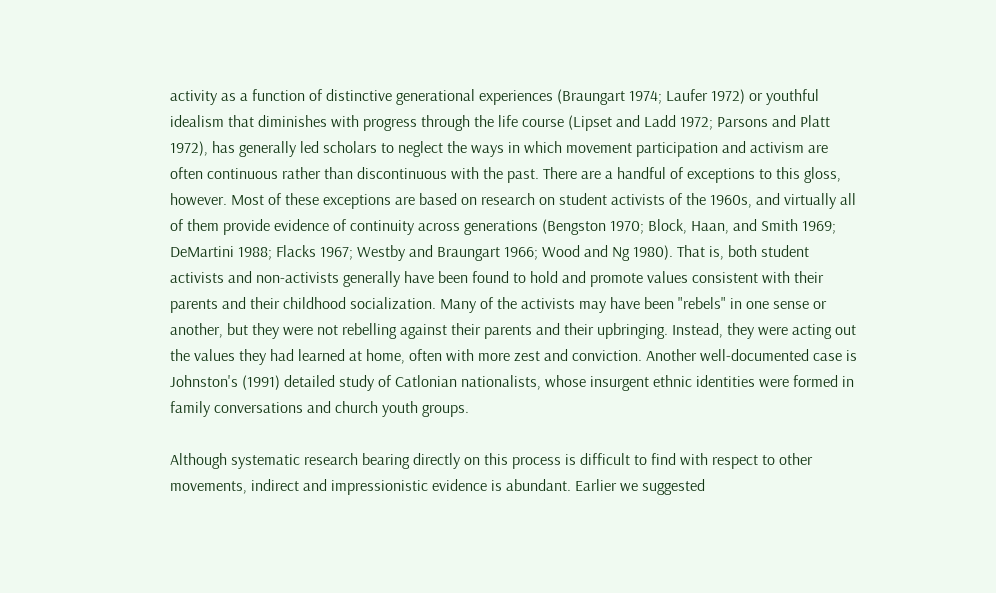activity as a function of distinctive generational experiences (Braungart 1974; Laufer 1972) or youthful idealism that diminishes with progress through the life course (Lipset and Ladd 1972; Parsons and Platt 1972), has generally led scholars to neglect the ways in which movement participation and activism are often continuous rather than discontinuous with the past. There are a handful of exceptions to this gloss, however. Most of these exceptions are based on research on student activists of the 1960s, and virtually all of them provide evidence of continuity across generations (Bengston 1970; Block, Haan, and Smith 1969; DeMartini 1988; Flacks 1967; Westby and Braungart 1966; Wood and Ng 1980). That is, both student activists and non-activists generally have been found to hold and promote values consistent with their parents and their childhood socialization. Many of the activists may have been "rebels" in one sense or another, but they were not rebelling against their parents and their upbringing. Instead, they were acting out the values they had learned at home, often with more zest and conviction. Another well-documented case is Johnston's (1991) detailed study of Catlonian nationalists, whose insurgent ethnic identities were formed in family conversations and church youth groups.

Although systematic research bearing directly on this process is difficult to find with respect to other movements, indirect and impressionistic evidence is abundant. Earlier we suggested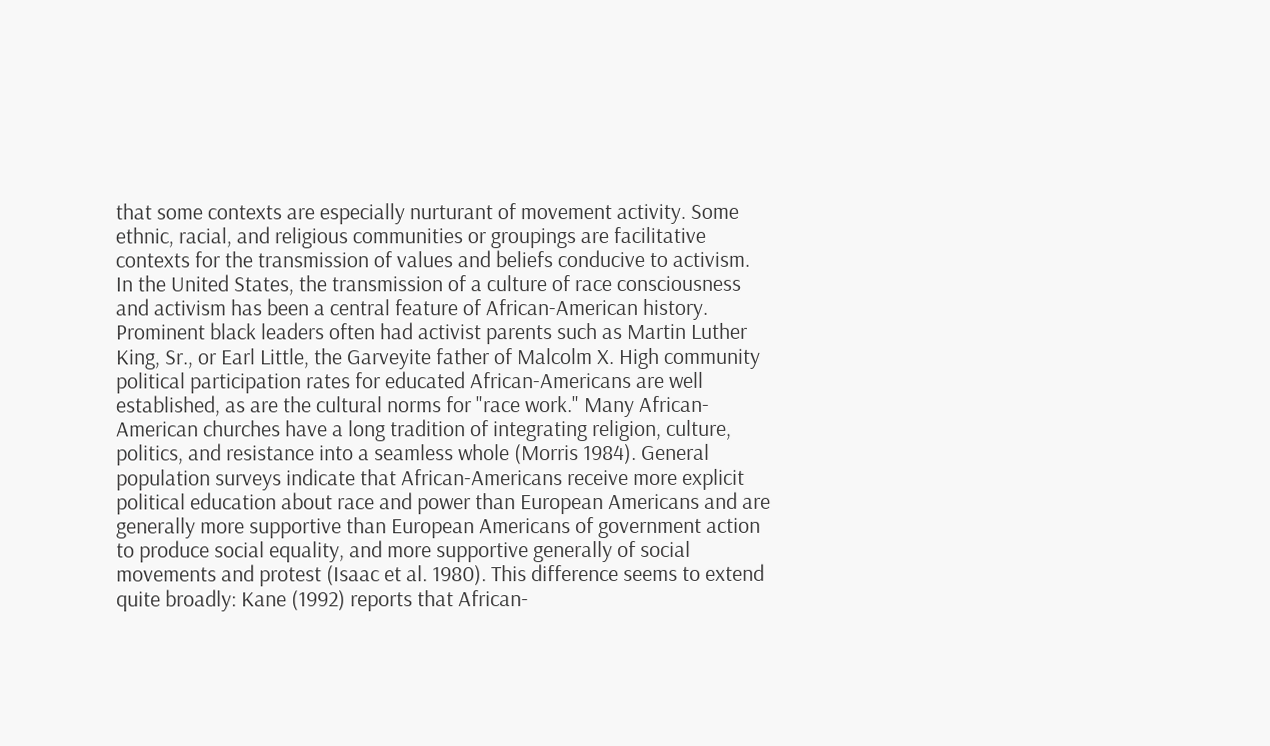that some contexts are especially nurturant of movement activity. Some ethnic, racial, and religious communities or groupings are facilitative contexts for the transmission of values and beliefs conducive to activism. In the United States, the transmission of a culture of race consciousness and activism has been a central feature of African-American history. Prominent black leaders often had activist parents such as Martin Luther King, Sr., or Earl Little, the Garveyite father of Malcolm X. High community political participation rates for educated African-Americans are well established, as are the cultural norms for "race work." Many African-American churches have a long tradition of integrating religion, culture, politics, and resistance into a seamless whole (Morris 1984). General population surveys indicate that African-Americans receive more explicit political education about race and power than European Americans and are generally more supportive than European Americans of government action to produce social equality, and more supportive generally of social movements and protest (Isaac et al. 1980). This difference seems to extend quite broadly: Kane (1992) reports that African-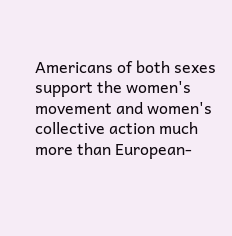Americans of both sexes support the women's movement and women's collective action much more than European-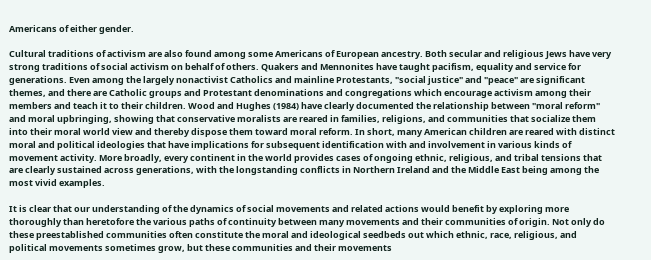Americans of either gender.

Cultural traditions of activism are also found among some Americans of European ancestry. Both secular and religious Jews have very strong traditions of social activism on behalf of others. Quakers and Mennonites have taught pacifism, equality and service for generations. Even among the largely nonactivist Catholics and mainline Protestants, "social justice" and "peace" are significant themes, and there are Catholic groups and Protestant denominations and congregations which encourage activism among their members and teach it to their children. Wood and Hughes (1984) have clearly documented the relationship between "moral reform" and moral upbringing, showing that conservative moralists are reared in families, religions, and communities that socialize them into their moral world view and thereby dispose them toward moral reform. In short, many American children are reared with distinct moral and political ideologies that have implications for subsequent identification with and involvement in various kinds of movement activity. More broadly, every continent in the world provides cases of ongoing ethnic, religious, and tribal tensions that are clearly sustained across generations, with the longstanding conflicts in Northern Ireland and the Middle East being among the most vivid examples.

It is clear that our understanding of the dynamics of social movements and related actions would benefit by exploring more thoroughly than heretofore the various paths of continuity between many movements and their communities of origin. Not only do these preestablished communities often constitute the moral and ideological seedbeds out which ethnic, race, religious, and political movements sometimes grow, but these communities and their movements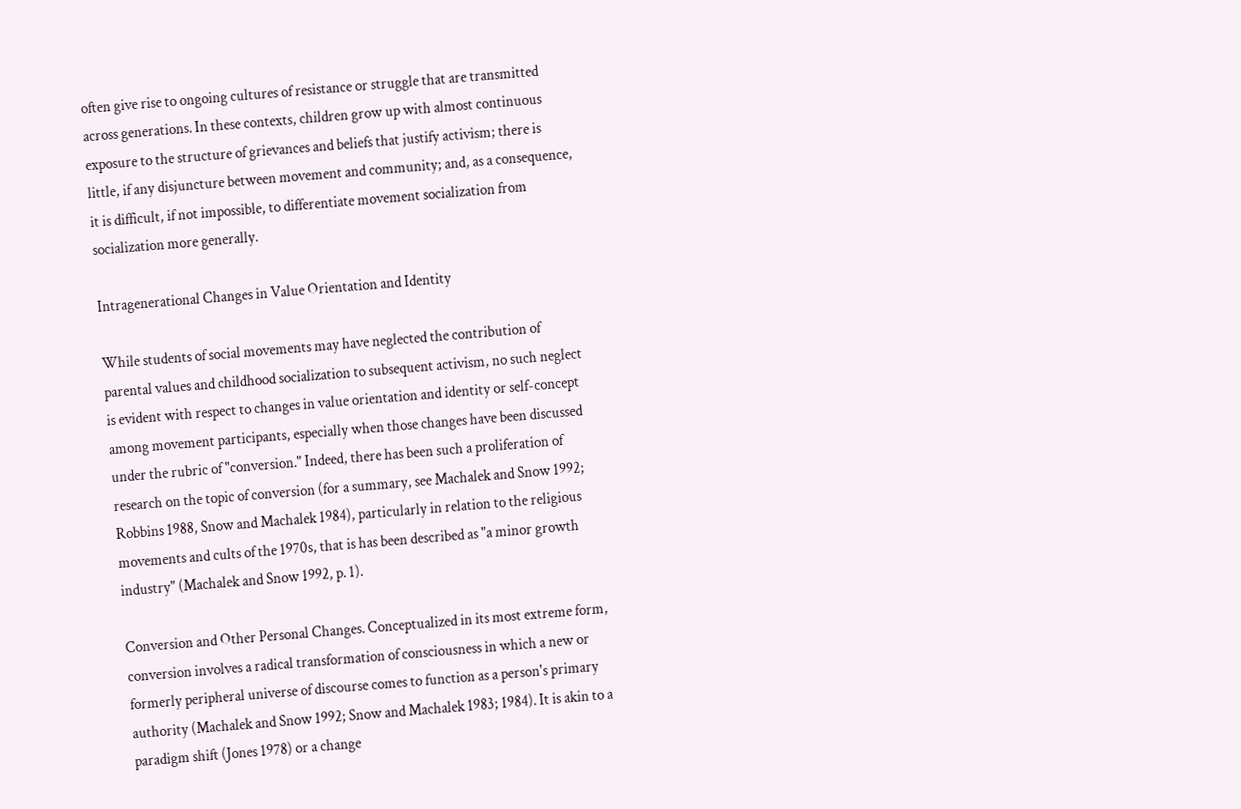often give rise to ongoing cultures of resistance or struggle that are transmitted across generations. In these contexts, children grow up with almost continuous exposure to the structure of grievances and beliefs that justify activism; there is little, if any disjuncture between movement and community; and, as a consequence, it is difficult, if not impossible, to differentiate movement socialization from socialization more generally.

Intragenerational Changes in Value Orientation and Identity

While students of social movements may have neglected the contribution of parental values and childhood socialization to subsequent activism, no such neglect is evident with respect to changes in value orientation and identity or self-concept among movement participants, especially when those changes have been discussed under the rubric of "conversion." Indeed, there has been such a proliferation of research on the topic of conversion (for a summary, see Machalek and Snow 1992; Robbins 1988, Snow and Machalek 1984), particularly in relation to the religious movements and cults of the 1970s, that is has been described as "a minor growth industry" (Machalek and Snow 1992, p. 1).

Conversion and Other Personal Changes. Conceptualized in its most extreme form, conversion involves a radical transformation of consciousness in which a new or formerly peripheral universe of discourse comes to function as a person's primary authority (Machalek and Snow 1992; Snow and Machalek 1983; 1984). It is akin to a paradigm shift (Jones 1978) or a change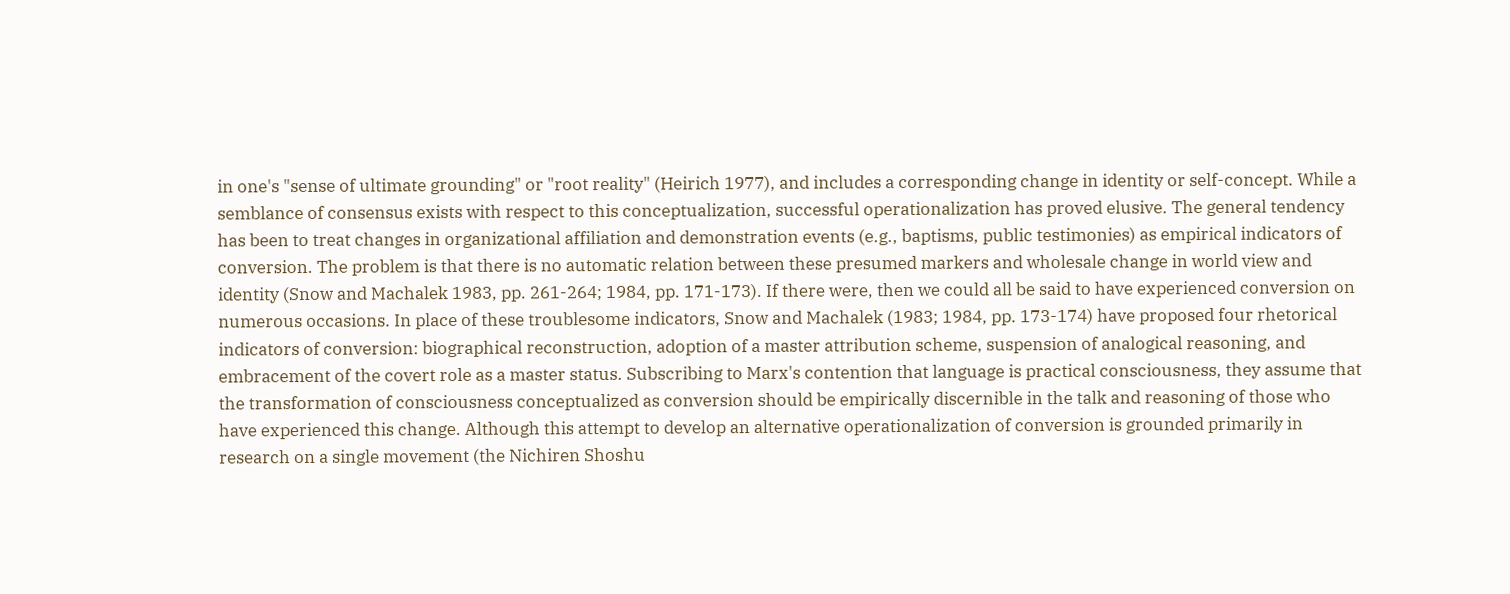in one's "sense of ultimate grounding" or "root reality" (Heirich 1977), and includes a corresponding change in identity or self-concept. While a semblance of consensus exists with respect to this conceptualization, successful operationalization has proved elusive. The general tendency has been to treat changes in organizational affiliation and demonstration events (e.g., baptisms, public testimonies) as empirical indicators of conversion. The problem is that there is no automatic relation between these presumed markers and wholesale change in world view and identity (Snow and Machalek 1983, pp. 261-264; 1984, pp. 171-173). If there were, then we could all be said to have experienced conversion on numerous occasions. In place of these troublesome indicators, Snow and Machalek (1983; 1984, pp. 173-174) have proposed four rhetorical indicators of conversion: biographical reconstruction, adoption of a master attribution scheme, suspension of analogical reasoning, and embracement of the covert role as a master status. Subscribing to Marx's contention that language is practical consciousness, they assume that the transformation of consciousness conceptualized as conversion should be empirically discernible in the talk and reasoning of those who have experienced this change. Although this attempt to develop an alternative operationalization of conversion is grounded primarily in research on a single movement (the Nichiren Shoshu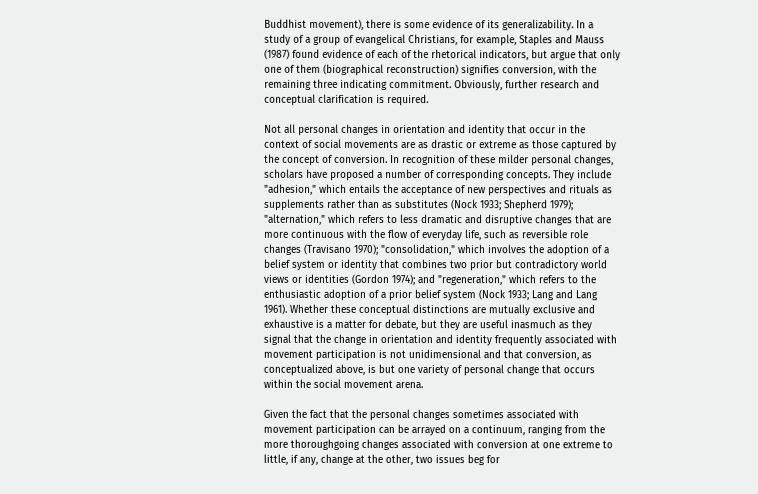Buddhist movement), there is some evidence of its generalizability. In a study of a group of evangelical Christians, for example, Staples and Mauss (1987) found evidence of each of the rhetorical indicators, but argue that only one of them (biographical reconstruction) signifies conversion, with the remaining three indicating commitment. Obviously, further research and conceptual clarification is required.

Not all personal changes in orientation and identity that occur in the context of social movements are as drastic or extreme as those captured by the concept of conversion. In recognition of these milder personal changes, scholars have proposed a number of corresponding concepts. They include "adhesion," which entails the acceptance of new perspectives and rituals as supplements rather than as substitutes (Nock 1933; Shepherd 1979); "alternation," which refers to less dramatic and disruptive changes that are more continuous with the flow of everyday life, such as reversible role changes (Travisano 1970); "consolidation," which involves the adoption of a belief system or identity that combines two prior but contradictory world views or identities (Gordon 1974); and "regeneration," which refers to the enthusiastic adoption of a prior belief system (Nock 1933; Lang and Lang 1961). Whether these conceptual distinctions are mutually exclusive and exhaustive is a matter for debate, but they are useful inasmuch as they signal that the change in orientation and identity frequently associated with movement participation is not unidimensional and that conversion, as conceptualized above, is but one variety of personal change that occurs within the social movement arena.

Given the fact that the personal changes sometimes associated with movement participation can be arrayed on a continuum, ranging from the more thoroughgoing changes associated with conversion at one extreme to little, if any, change at the other, two issues beg for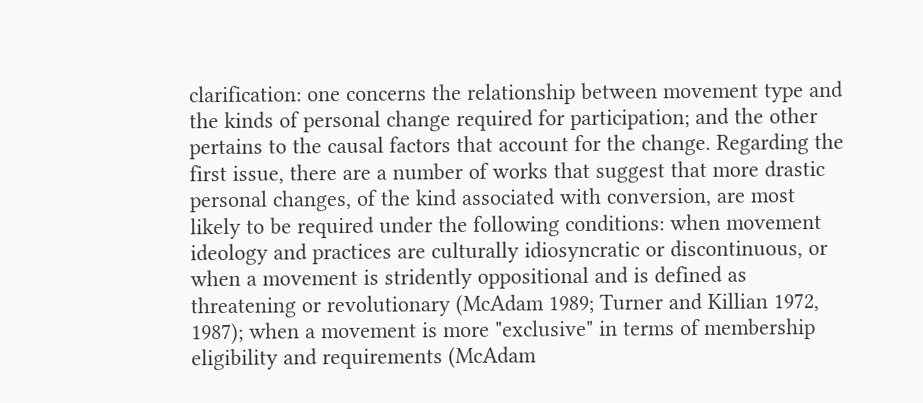clarification: one concerns the relationship between movement type and the kinds of personal change required for participation; and the other pertains to the causal factors that account for the change. Regarding the first issue, there are a number of works that suggest that more drastic personal changes, of the kind associated with conversion, are most likely to be required under the following conditions: when movement ideology and practices are culturally idiosyncratic or discontinuous, or when a movement is stridently oppositional and is defined as threatening or revolutionary (McAdam 1989; Turner and Killian 1972, 1987); when a movement is more "exclusive" in terms of membership eligibility and requirements (McAdam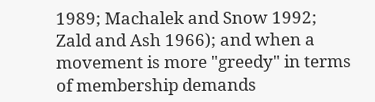1989; Machalek and Snow 1992; Zald and Ash 1966); and when a movement is more "greedy" in terms of membership demands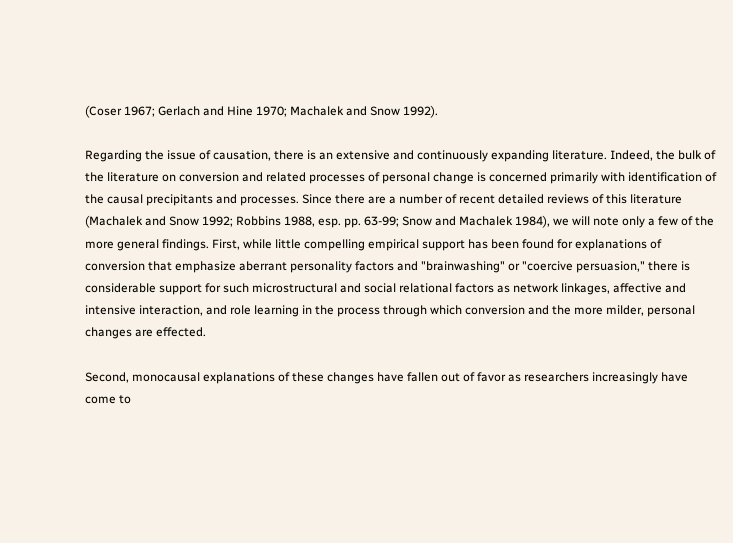(Coser 1967; Gerlach and Hine 1970; Machalek and Snow 1992).

Regarding the issue of causation, there is an extensive and continuously expanding literature. Indeed, the bulk of the literature on conversion and related processes of personal change is concerned primarily with identification of the causal precipitants and processes. Since there are a number of recent detailed reviews of this literature (Machalek and Snow 1992; Robbins 1988, esp. pp. 63-99; Snow and Machalek 1984), we will note only a few of the more general findings. First, while little compelling empirical support has been found for explanations of conversion that emphasize aberrant personality factors and "brainwashing" or "coercive persuasion," there is considerable support for such microstructural and social relational factors as network linkages, affective and intensive interaction, and role learning in the process through which conversion and the more milder, personal changes are effected.

Second, monocausal explanations of these changes have fallen out of favor as researchers increasingly have come to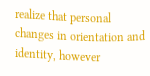realize that personal changes in orientation and identity, however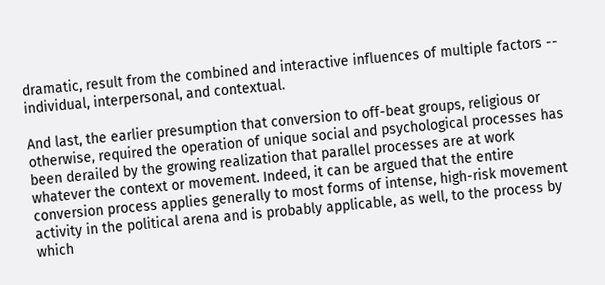dramatic, result from the combined and interactive influences of multiple factors -- individual, interpersonal, and contextual.

And last, the earlier presumption that conversion to off-beat groups, religious or otherwise, required the operation of unique social and psychological processes has been derailed by the growing realization that parallel processes are at work whatever the context or movement. Indeed, it can be argued that the entire conversion process applies generally to most forms of intense, high-risk movement activity in the political arena and is probably applicable, as well, to the process by which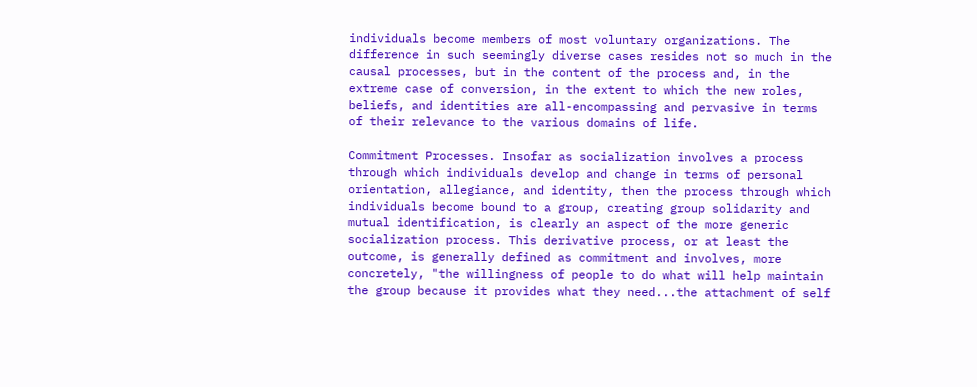individuals become members of most voluntary organizations. The difference in such seemingly diverse cases resides not so much in the causal processes, but in the content of the process and, in the extreme case of conversion, in the extent to which the new roles, beliefs, and identities are all-encompassing and pervasive in terms of their relevance to the various domains of life.

Commitment Processes. Insofar as socialization involves a process through which individuals develop and change in terms of personal orientation, allegiance, and identity, then the process through which individuals become bound to a group, creating group solidarity and mutual identification, is clearly an aspect of the more generic socialization process. This derivative process, or at least the outcome, is generally defined as commitment and involves, more concretely, "the willingness of people to do what will help maintain the group because it provides what they need...the attachment of self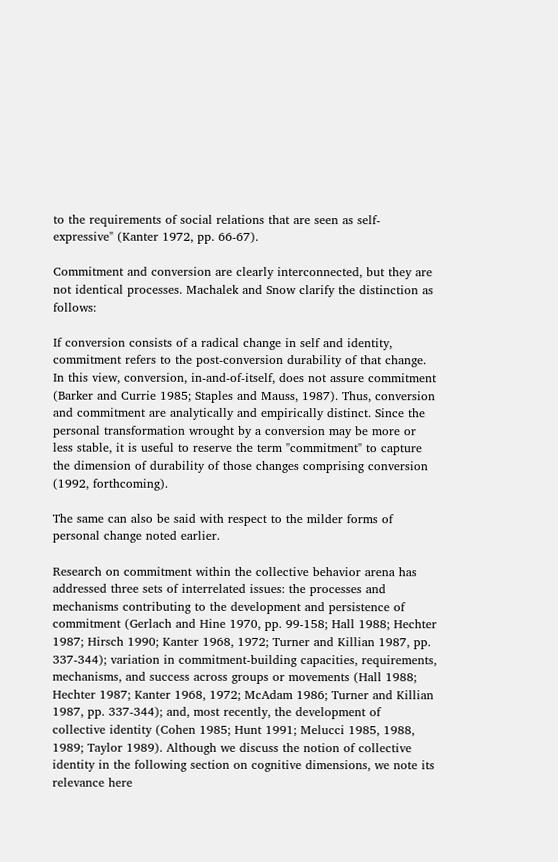to the requirements of social relations that are seen as self-expressive" (Kanter 1972, pp. 66-67).

Commitment and conversion are clearly interconnected, but they are not identical processes. Machalek and Snow clarify the distinction as follows:

If conversion consists of a radical change in self and identity, commitment refers to the post-conversion durability of that change. In this view, conversion, in-and-of-itself, does not assure commitment (Barker and Currie 1985; Staples and Mauss, 1987). Thus, conversion and commitment are analytically and empirically distinct. Since the personal transformation wrought by a conversion may be more or less stable, it is useful to reserve the term "commitment" to capture the dimension of durability of those changes comprising conversion (1992, forthcoming).

The same can also be said with respect to the milder forms of personal change noted earlier.

Research on commitment within the collective behavior arena has addressed three sets of interrelated issues: the processes and mechanisms contributing to the development and persistence of commitment (Gerlach and Hine 1970, pp. 99-158; Hall 1988; Hechter 1987; Hirsch 1990; Kanter 1968, 1972; Turner and Killian 1987, pp. 337-344); variation in commitment-building capacities, requirements, mechanisms, and success across groups or movements (Hall 1988; Hechter 1987; Kanter 1968, 1972; McAdam 1986; Turner and Killian 1987, pp. 337-344); and, most recently, the development of collective identity (Cohen 1985; Hunt 1991; Melucci 1985, 1988, 1989; Taylor 1989). Although we discuss the notion of collective identity in the following section on cognitive dimensions, we note its relevance here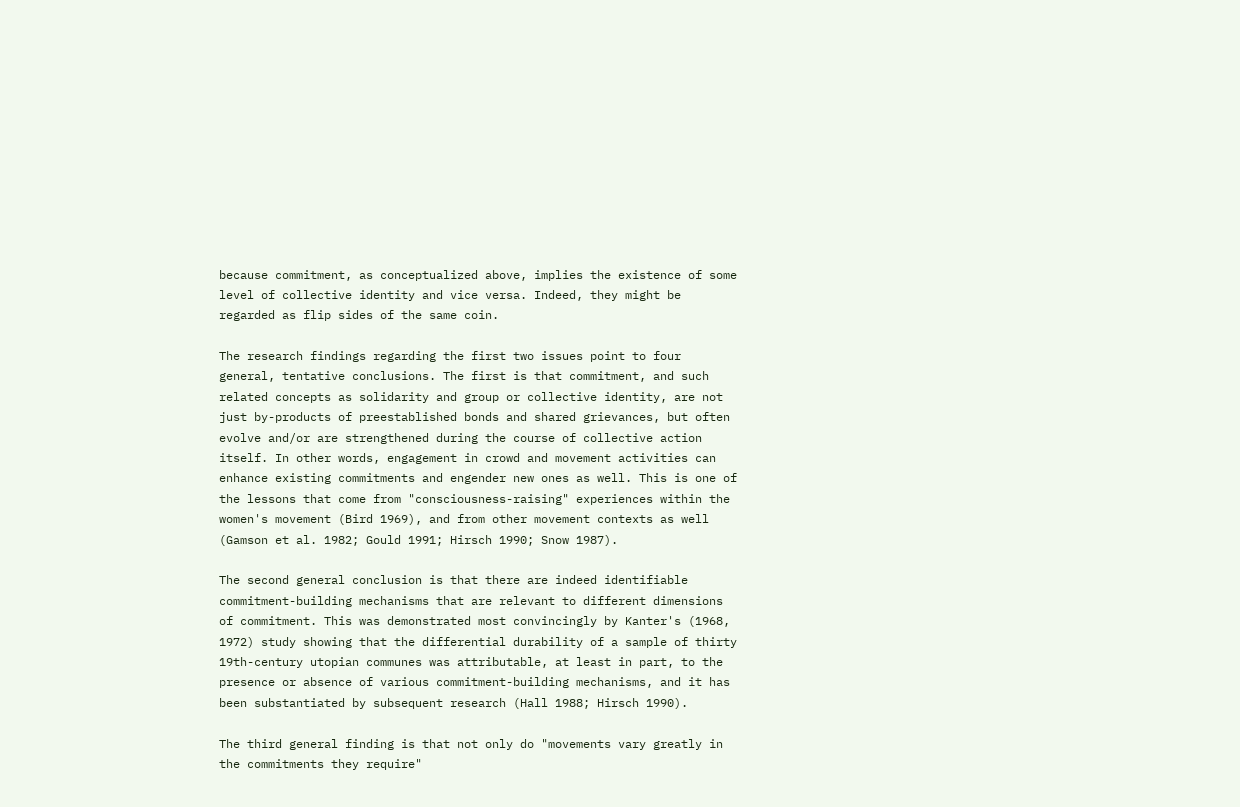because commitment, as conceptualized above, implies the existence of some level of collective identity and vice versa. Indeed, they might be regarded as flip sides of the same coin.

The research findings regarding the first two issues point to four general, tentative conclusions. The first is that commitment, and such related concepts as solidarity and group or collective identity, are not just by-products of preestablished bonds and shared grievances, but often evolve and/or are strengthened during the course of collective action itself. In other words, engagement in crowd and movement activities can enhance existing commitments and engender new ones as well. This is one of the lessons that come from "consciousness-raising" experiences within the women's movement (Bird 1969), and from other movement contexts as well (Gamson et al. 1982; Gould 1991; Hirsch 1990; Snow 1987).

The second general conclusion is that there are indeed identifiable commitment-building mechanisms that are relevant to different dimensions of commitment. This was demonstrated most convincingly by Kanter's (1968, 1972) study showing that the differential durability of a sample of thirty 19th-century utopian communes was attributable, at least in part, to the presence or absence of various commitment-building mechanisms, and it has been substantiated by subsequent research (Hall 1988; Hirsch 1990).

The third general finding is that not only do "movements vary greatly in the commitments they require"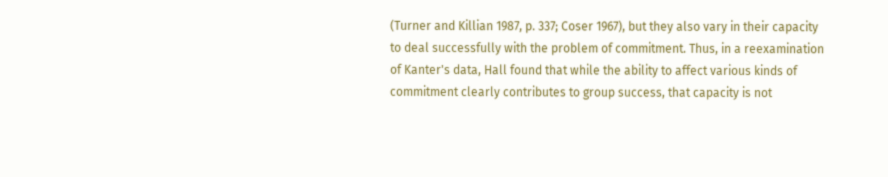(Turner and Killian 1987, p. 337; Coser 1967), but they also vary in their capacity to deal successfully with the problem of commitment. Thus, in a reexamination of Kanter's data, Hall found that while the ability to affect various kinds of commitment clearly contributes to group success, that capacity is not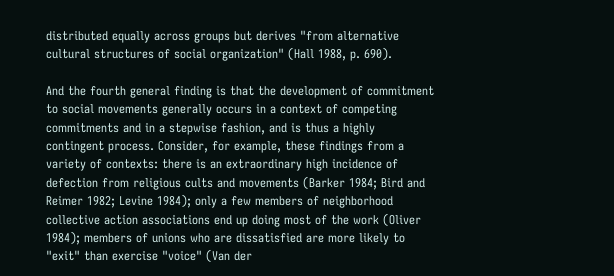distributed equally across groups but derives "from alternative cultural structures of social organization" (Hall 1988, p. 690).

And the fourth general finding is that the development of commitment to social movements generally occurs in a context of competing commitments and in a stepwise fashion, and is thus a highly contingent process. Consider, for example, these findings from a variety of contexts: there is an extraordinary high incidence of defection from religious cults and movements (Barker 1984; Bird and Reimer 1982; Levine 1984); only a few members of neighborhood collective action associations end up doing most of the work (Oliver 1984); members of unions who are dissatisfied are more likely to "exit" than exercise "voice" (Van der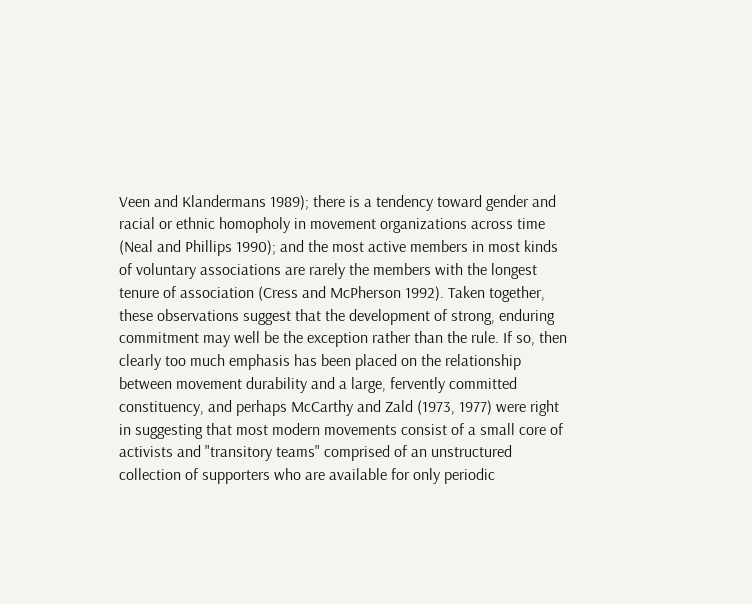Veen and Klandermans 1989); there is a tendency toward gender and racial or ethnic homopholy in movement organizations across time (Neal and Phillips 1990); and the most active members in most kinds of voluntary associations are rarely the members with the longest tenure of association (Cress and McPherson 1992). Taken together, these observations suggest that the development of strong, enduring commitment may well be the exception rather than the rule. If so, then clearly too much emphasis has been placed on the relationship between movement durability and a large, fervently committed constituency, and perhaps McCarthy and Zald (1973, 1977) were right in suggesting that most modern movements consist of a small core of activists and "transitory teams" comprised of an unstructured collection of supporters who are available for only periodic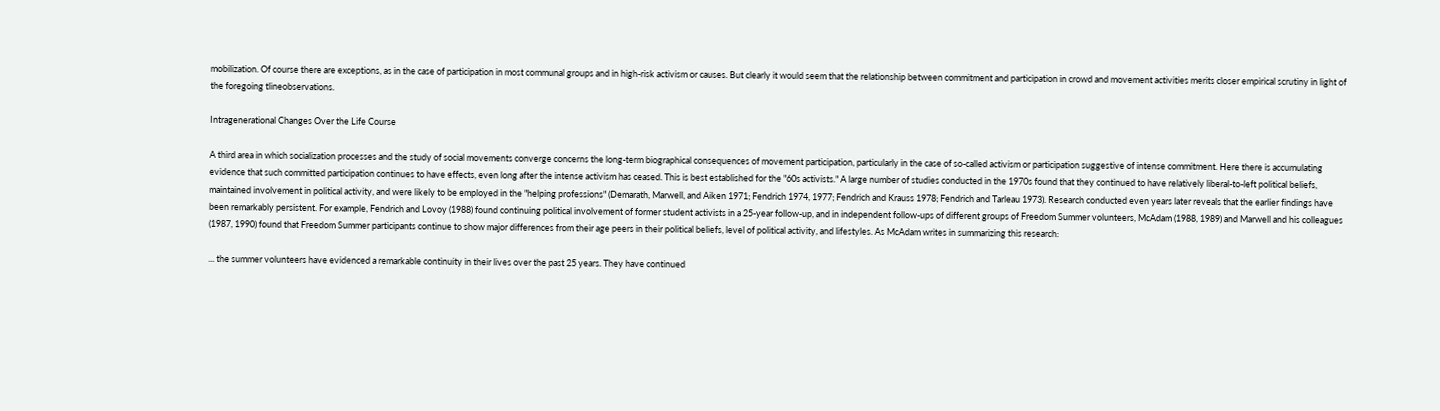mobilization. Of course there are exceptions, as in the case of participation in most communal groups and in high-risk activism or causes. But clearly it would seem that the relationship between commitment and participation in crowd and movement activities merits closer empirical scrutiny in light of the foregoing tlineobservations.

Intragenerational Changes Over the Life Course

A third area in which socialization processes and the study of social movements converge concerns the long-term biographical consequences of movement participation, particularly in the case of so-called activism or participation suggestive of intense commitment. Here there is accumulating evidence that such committed participation continues to have effects, even long after the intense activism has ceased. This is best established for the "60s activists." A large number of studies conducted in the 1970s found that they continued to have relatively liberal-to-left political beliefs, maintained involvement in political activity, and were likely to be employed in the "helping professions" (Demarath, Marwell, and Aiken 1971; Fendrich 1974, 1977; Fendrich and Krauss 1978; Fendrich and Tarleau 1973). Research conducted even years later reveals that the earlier findings have been remarkably persistent. For example, Fendrich and Lovoy (1988) found continuing political involvement of former student activists in a 25-year follow-up, and in independent follow-ups of different groups of Freedom Summer volunteers, McAdam (1988, 1989) and Marwell and his colleagues (1987, 1990) found that Freedom Summer participants continue to show major differences from their age peers in their political beliefs, level of political activity, and lifestyles. As McAdam writes in summarizing this research:

... the summer volunteers have evidenced a remarkable continuity in their lives over the past 25 years. They have continued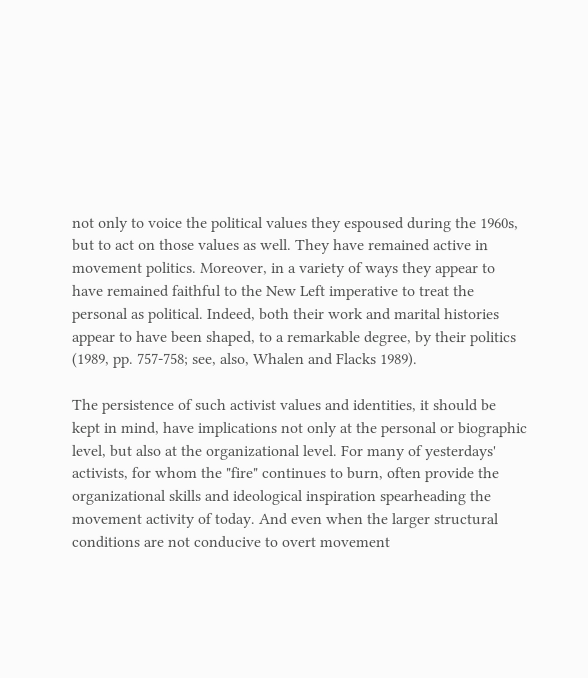not only to voice the political values they espoused during the 1960s, but to act on those values as well. They have remained active in movement politics. Moreover, in a variety of ways they appear to have remained faithful to the New Left imperative to treat the personal as political. Indeed, both their work and marital histories appear to have been shaped, to a remarkable degree, by their politics (1989, pp. 757-758; see, also, Whalen and Flacks 1989).

The persistence of such activist values and identities, it should be kept in mind, have implications not only at the personal or biographic level, but also at the organizational level. For many of yesterdays' activists, for whom the "fire" continues to burn, often provide the organizational skills and ideological inspiration spearheading the movement activity of today. And even when the larger structural conditions are not conducive to overt movement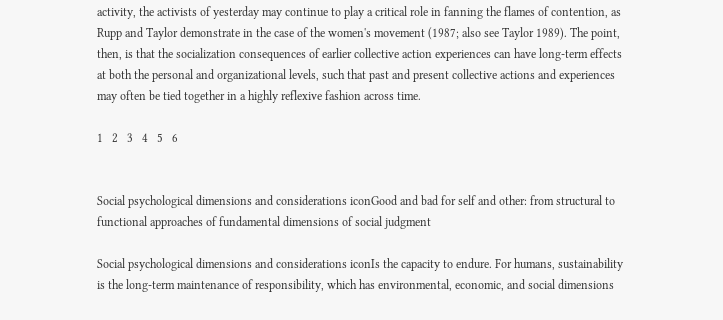activity, the activists of yesterday may continue to play a critical role in fanning the flames of contention, as Rupp and Taylor demonstrate in the case of the women's movement (1987; also see Taylor 1989). The point, then, is that the socialization consequences of earlier collective action experiences can have long-term effects at both the personal and organizational levels, such that past and present collective actions and experiences may often be tied together in a highly reflexive fashion across time.

1   2   3   4   5   6


Social psychological dimensions and considerations iconGood and bad for self and other: from structural to functional approaches of fundamental dimensions of social judgment

Social psychological dimensions and considerations iconIs the capacity to endure. For humans, sustainability is the long-term maintenance of responsibility, which has environmental, economic, and social dimensions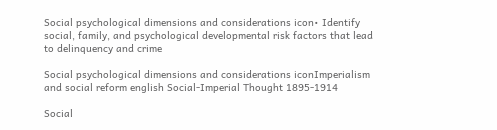Social psychological dimensions and considerations icon• Identify social, family, and psychological developmental risk factors that lead to delinquency and crime

Social psychological dimensions and considerations iconImperialism and social reform english Social-Imperial Thought 1895-1914

Social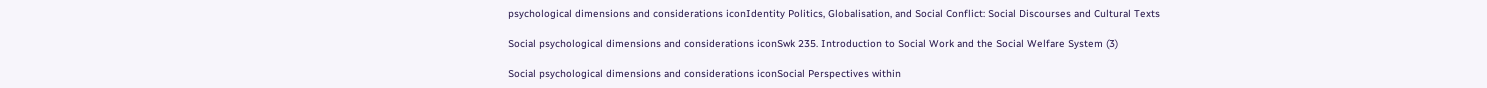psychological dimensions and considerations iconIdentity Politics, Globalisation, and Social Conflict: Social Discourses and Cultural Texts

Social psychological dimensions and considerations iconSwk 235. Introduction to Social Work and the Social Welfare System (3)

Social psychological dimensions and considerations iconSocial Perspectives within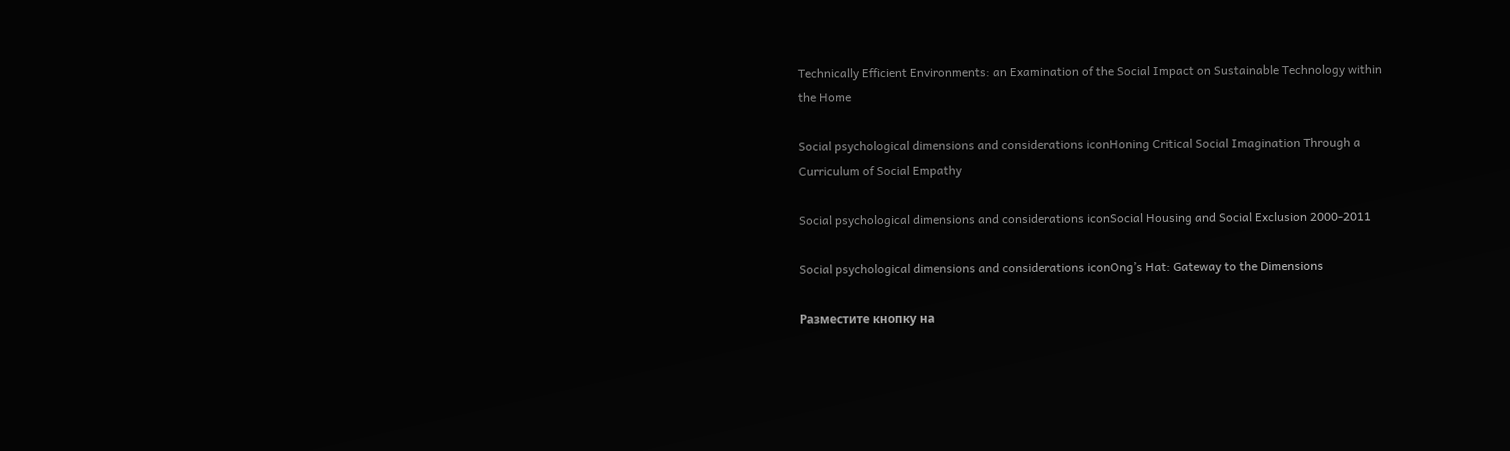Technically Efficient Environments: an Examination of the Social Impact on Sustainable Technology within the Home

Social psychological dimensions and considerations iconHoning Critical Social Imagination Through a Curriculum of Social Empathy

Social psychological dimensions and considerations iconSocial Housing and Social Exclusion 2000-2011

Social psychological dimensions and considerations iconOng’s Hat: Gateway to the Dimensions

Разместите кнопку на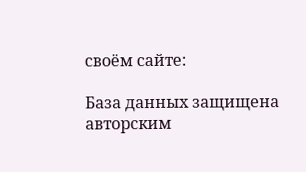своём сайте:

База данных защищена авторским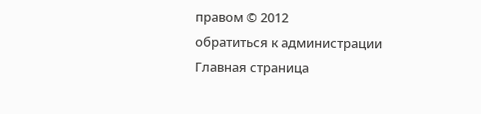правом © 2012
обратиться к администрации
Главная страница